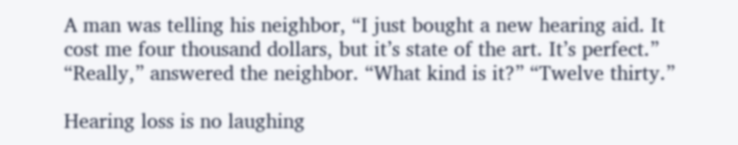A man was telling his neighbor, “I just bought a new hearing aid. It cost me four thousand dollars, but it’s state of the art. It’s perfect.” “Really,” answered the neighbor. “What kind is it?” “Twelve thirty.”

Hearing loss is no laughing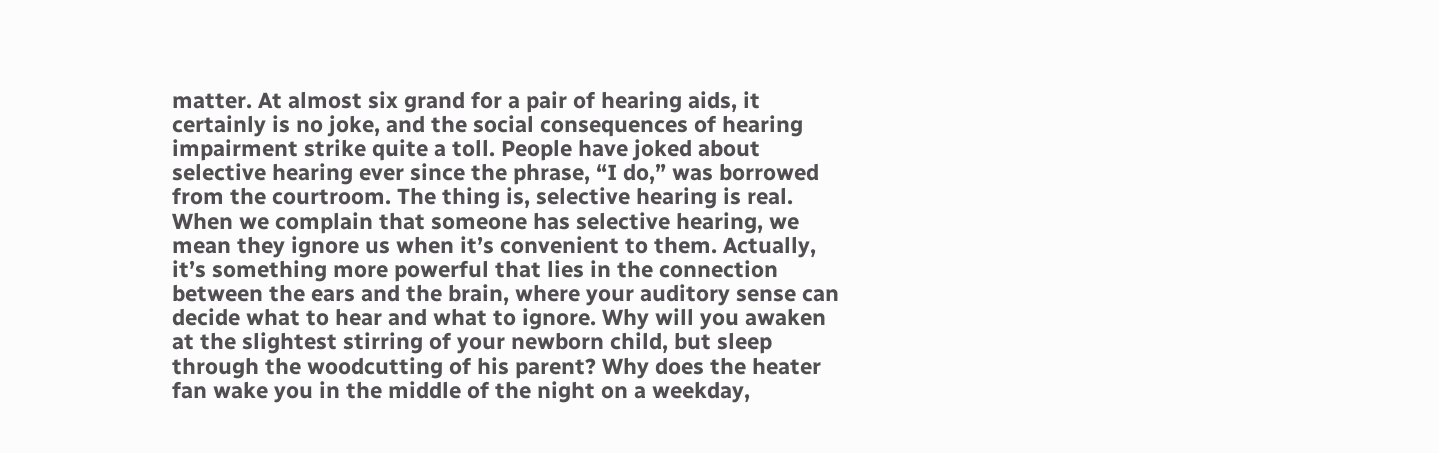matter. At almost six grand for a pair of hearing aids, it certainly is no joke, and the social consequences of hearing impairment strike quite a toll. People have joked about selective hearing ever since the phrase, “I do,” was borrowed from the courtroom. The thing is, selective hearing is real. When we complain that someone has selective hearing, we mean they ignore us when it’s convenient to them. Actually, it’s something more powerful that lies in the connection between the ears and the brain, where your auditory sense can decide what to hear and what to ignore. Why will you awaken at the slightest stirring of your newborn child, but sleep through the woodcutting of his parent? Why does the heater fan wake you in the middle of the night on a weekday,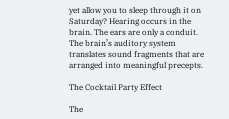yet allow you to sleep through it on Saturday? Hearing occurs in the brain. The ears are only a conduit. The brain’s auditory system translates sound fragments that are arranged into meaningful precepts.

The Cocktail Party Effect

The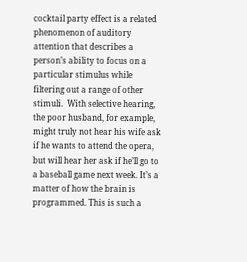cocktail party effect is a related phenomenon of auditory attention that describes a person’s ability to focus on a particular stimulus while filtering out a range of other stimuli.  With selective hearing, the poor husband, for example, might truly not hear his wife ask if he wants to attend the opera, but will hear her ask if he’ll go to a baseball game next week. It’s a matter of how the brain is programmed. This is such a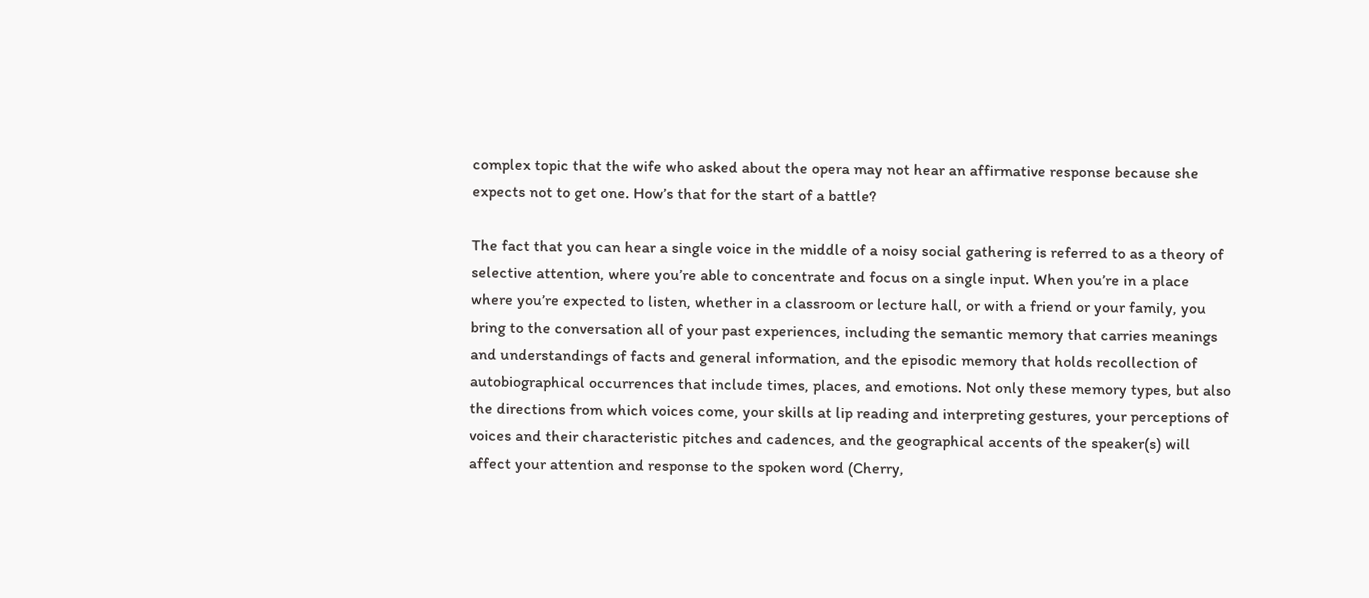complex topic that the wife who asked about the opera may not hear an affirmative response because she expects not to get one. How’s that for the start of a battle?

The fact that you can hear a single voice in the middle of a noisy social gathering is referred to as a theory of selective attention, where you’re able to concentrate and focus on a single input. When you’re in a place where you’re expected to listen, whether in a classroom or lecture hall, or with a friend or your family, you bring to the conversation all of your past experiences, including the semantic memory that carries meanings and understandings of facts and general information, and the episodic memory that holds recollection of autobiographical occurrences that include times, places, and emotions. Not only these memory types, but also the directions from which voices come, your skills at lip reading and interpreting gestures, your perceptions of voices and their characteristic pitches and cadences, and the geographical accents of the speaker(s) will affect your attention and response to the spoken word (Cherry,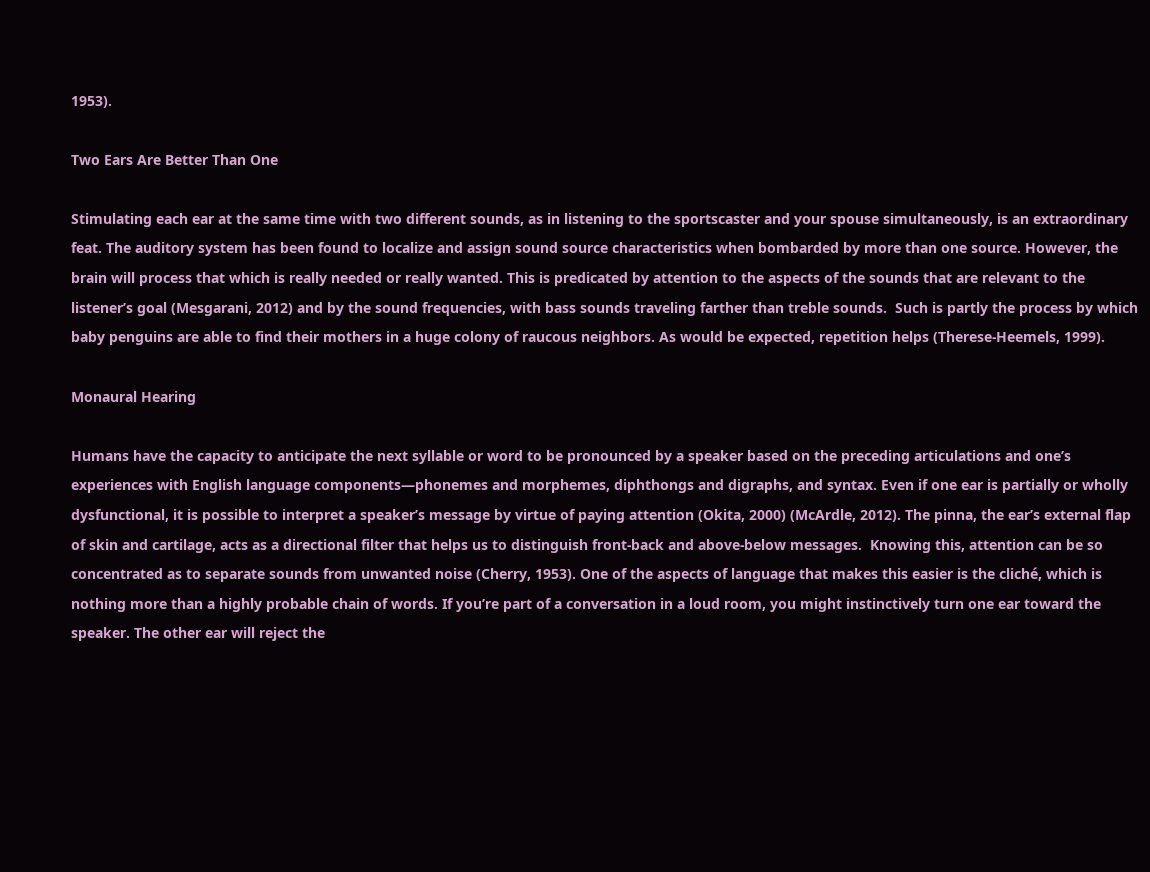1953).

Two Ears Are Better Than One

Stimulating each ear at the same time with two different sounds, as in listening to the sportscaster and your spouse simultaneously, is an extraordinary feat. The auditory system has been found to localize and assign sound source characteristics when bombarded by more than one source. However, the brain will process that which is really needed or really wanted. This is predicated by attention to the aspects of the sounds that are relevant to the listener’s goal (Mesgarani, 2012) and by the sound frequencies, with bass sounds traveling farther than treble sounds.  Such is partly the process by which baby penguins are able to find their mothers in a huge colony of raucous neighbors. As would be expected, repetition helps (Therese-Heemels, 1999).

Monaural Hearing

Humans have the capacity to anticipate the next syllable or word to be pronounced by a speaker based on the preceding articulations and one’s experiences with English language components—phonemes and morphemes, diphthongs and digraphs, and syntax. Even if one ear is partially or wholly dysfunctional, it is possible to interpret a speaker’s message by virtue of paying attention (Okita, 2000) (McArdle, 2012). The pinna, the ear’s external flap of skin and cartilage, acts as a directional filter that helps us to distinguish front-back and above-below messages.  Knowing this, attention can be so concentrated as to separate sounds from unwanted noise (Cherry, 1953). One of the aspects of language that makes this easier is the cliché, which is nothing more than a highly probable chain of words. If you’re part of a conversation in a loud room, you might instinctively turn one ear toward the speaker. The other ear will reject the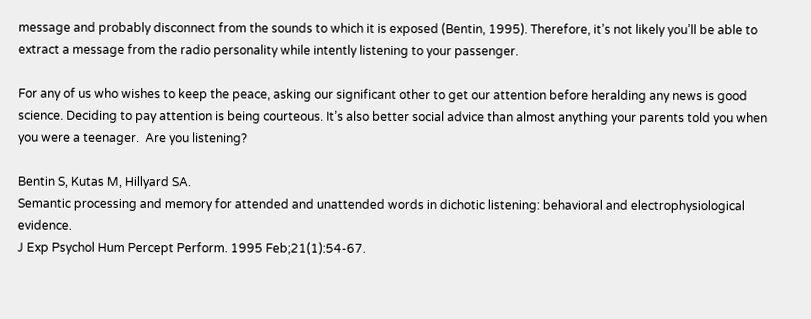message and probably disconnect from the sounds to which it is exposed (Bentin, 1995). Therefore, it’s not likely you’ll be able to extract a message from the radio personality while intently listening to your passenger.

For any of us who wishes to keep the peace, asking our significant other to get our attention before heralding any news is good science. Deciding to pay attention is being courteous. It’s also better social advice than almost anything your parents told you when you were a teenager.  Are you listening?

Bentin S, Kutas M, Hillyard SA.
Semantic processing and memory for attended and unattended words in dichotic listening: behavioral and electrophysiological evidence.
J Exp Psychol Hum Percept Perform. 1995 Feb;21(1):54-67.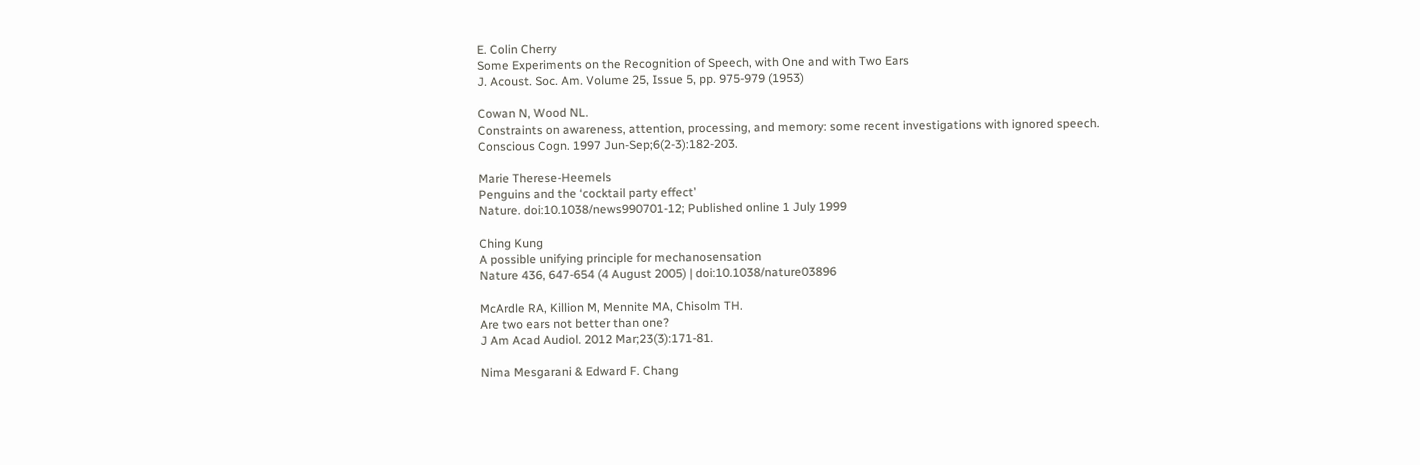E. Colin Cherry
Some Experiments on the Recognition of Speech, with One and with Two Ears
J. Acoust. Soc. Am. Volume 25, Issue 5, pp. 975-979 (1953)

Cowan N, Wood NL.
Constraints on awareness, attention, processing, and memory: some recent investigations with ignored speech.
Conscious Cogn. 1997 Jun-Sep;6(2-3):182-203.

Marie Therese-Heemels
Penguins and the ‘cocktail party effect’
Nature. doi:10.1038/news990701-12; Published online 1 July 1999

Ching Kung
A possible unifying principle for mechanosensation
Nature 436, 647-654 (4 August 2005) | doi:10.1038/nature03896

McArdle RA, Killion M, Mennite MA, Chisolm TH.
Are two ears not better than one?
J Am Acad Audiol. 2012 Mar;23(3):171-81.

Nima Mesgarani & Edward F. Chang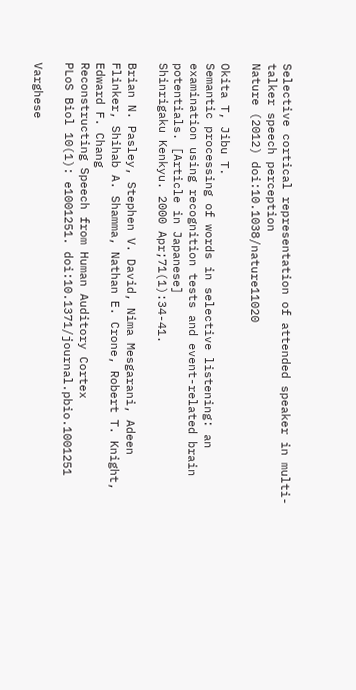Selective cortical representation of attended speaker in multi-talker speech perception
Nature (2012) doi:10.1038/nature11020

Okita T, Jibu T.
Semantic processing of words in selective listening: an examination using recognition tests and event-related brain potentials. [Article in Japanese]
Shinrigaku Kenkyu. 2000 Apr;71(1):34-41.

Brian N. Pasley, Stephen V. David, Nima Mesgarani, Adeen Flinker, Shihab A. Shamma, Nathan E. Crone, Robert T. Knight, Edward F. Chang
Reconstructing Speech from Human Auditory Cortex
PLoS Biol 10(1): e1001251. doi:10.1371/journal.pbio.1001251

Varghese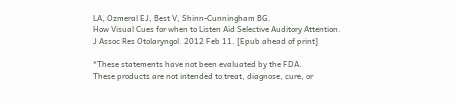LA, Ozmeral EJ, Best V, Shinn-Cunningham BG.
How Visual Cues for when to Listen Aid Selective Auditory Attention.
J Assoc Res Otolaryngol. 2012 Feb 11. [Epub ahead of print]

*These statements have not been evaluated by the FDA.
These products are not intended to treat, diagnose, cure, or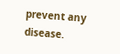prevent any disease.